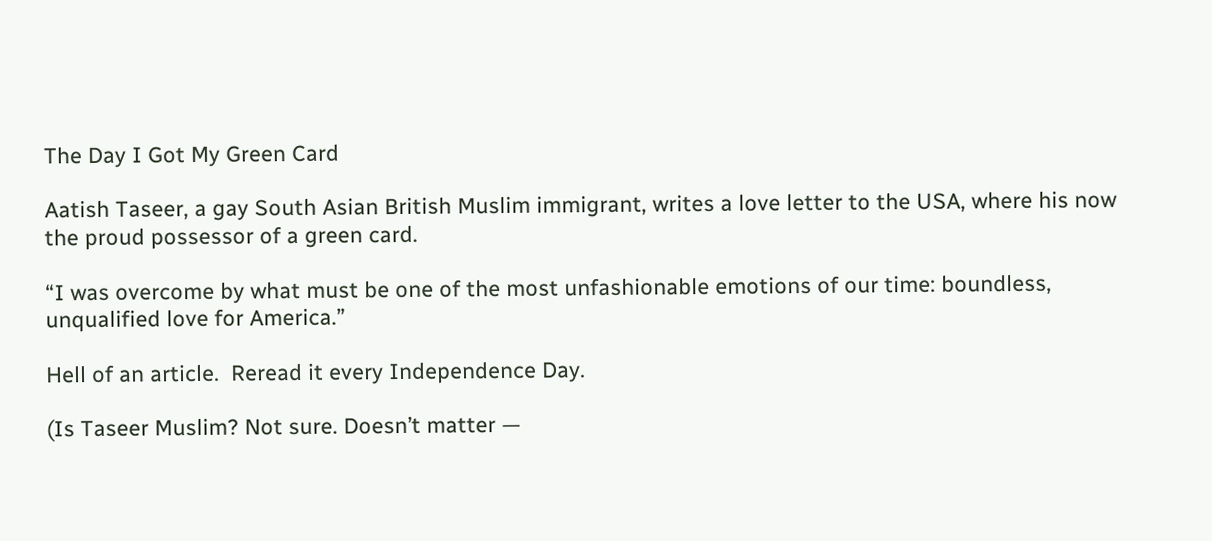The Day I Got My Green Card

Aatish Taseer, a gay South Asian British Muslim immigrant, writes a love letter to the USA, where his now the proud possessor of a green card.

“I was overcome by what must be one of the most unfashionable emotions of our time: boundless, unqualified love for America.”

Hell of an article.  Reread it every Independence Day.

(Is Taseer Muslim? Not sure. Doesn’t matter —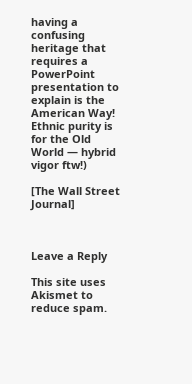having a confusing heritage that requires a PowerPoint presentation to explain is the American Way! Ethnic purity is for the Old World — hybrid vigor ftw!)

[The Wall Street Journal]



Leave a Reply

This site uses Akismet to reduce spam.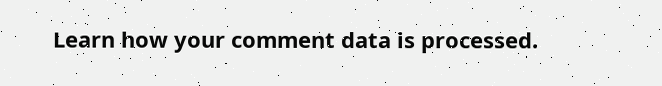Learn how your comment data is processed.